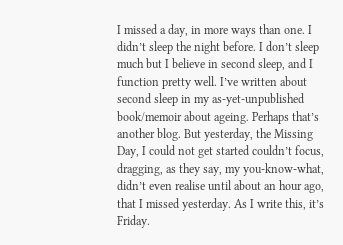I missed a day, in more ways than one. I didn’t sleep the night before. I don’t sleep much but I believe in second sleep, and I function pretty well. I’ve written about second sleep in my as-yet-unpublished book/memoir about ageing. Perhaps that’s another blog. But yesterday, the Missing Day, I could not get started couldn’t focus, dragging, as they say, my you-know-what, didn’t even realise until about an hour ago, that I missed yesterday. As I write this, it’s Friday.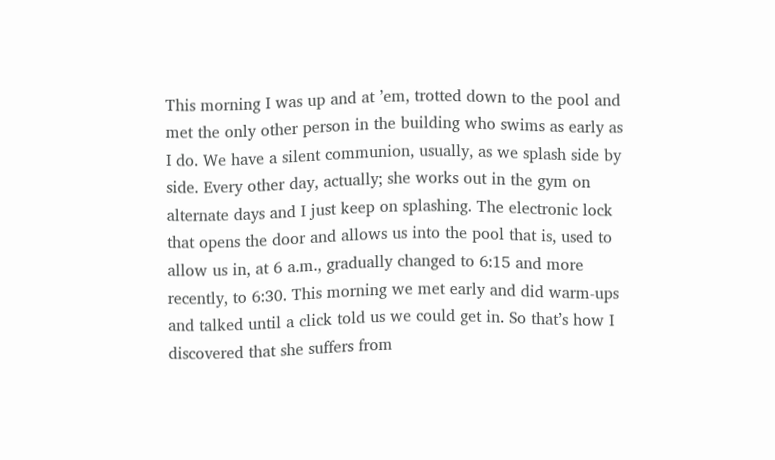This morning I was up and at ’em, trotted down to the pool and met the only other person in the building who swims as early as I do. We have a silent communion, usually, as we splash side by side. Every other day, actually; she works out in the gym on alternate days and I just keep on splashing. The electronic lock that opens the door and allows us into the pool that is, used to allow us in, at 6 a.m., gradually changed to 6:15 and more recently, to 6:30. This morning we met early and did warm-ups and talked until a click told us we could get in. So that’s how I discovered that she suffers from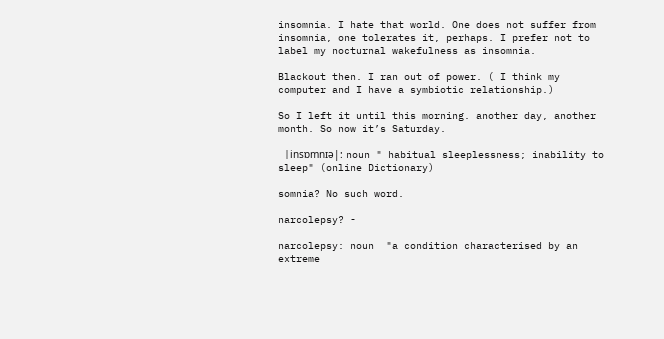insomnia. I hate that world. One does not suffer from insomnia, one tolerates it, perhaps. I prefer not to label my nocturnal wakefulness as insomnia.

Blackout then. I ran out of power. ( I think my computer and I have a symbiotic relationship.)

So I left it until this morning. another day, another month. So now it’s Saturday.

 |insɒmnɪə|: noun " habitual sleeplessness; inability to sleep" (online Dictionary)

somnia? No such word.

narcolepsy? -

narcolepsy: noun  "a condition characterised by an extreme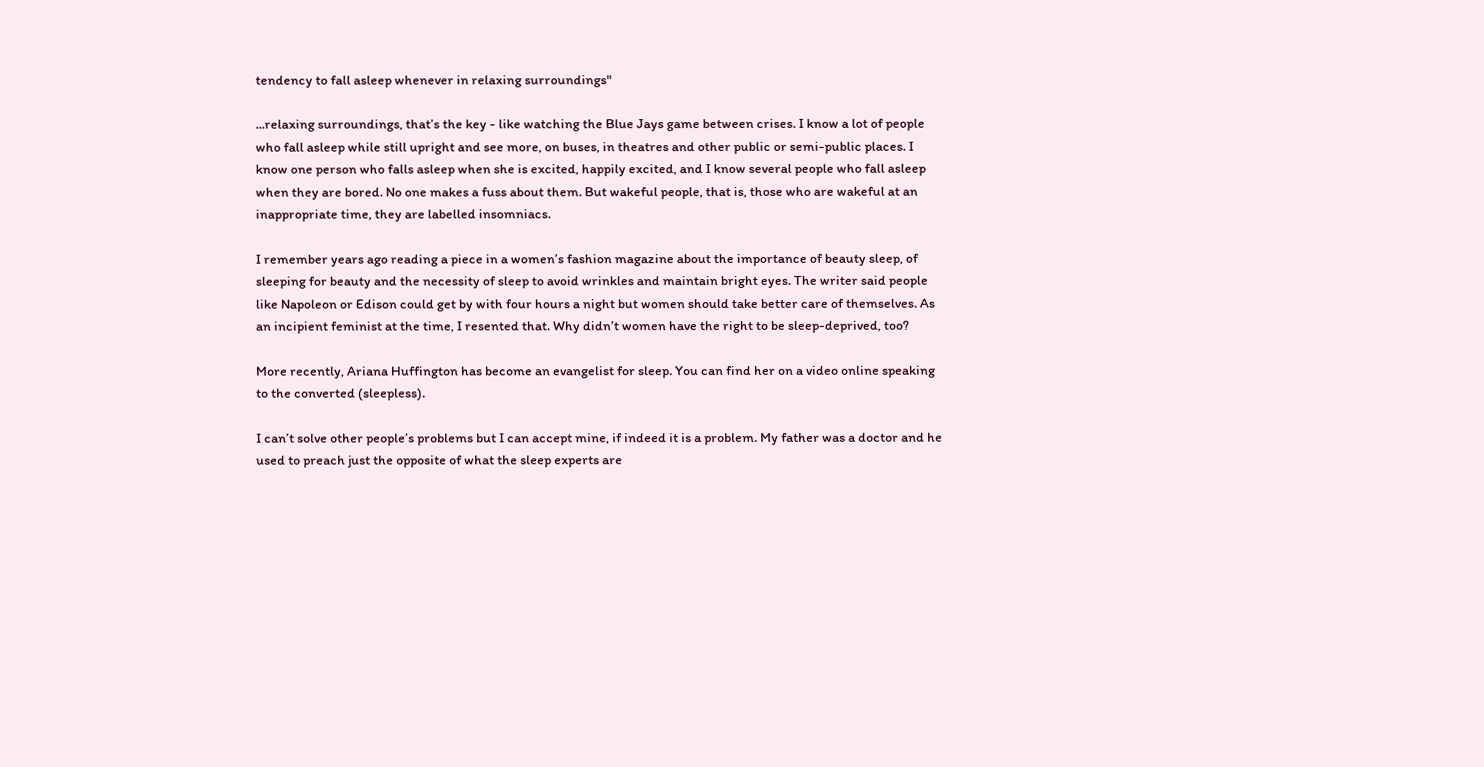tendency to fall asleep whenever in relaxing surroundings"

...relaxing surroundings, that’s the key - like watching the Blue Jays game between crises. I know a lot of people who fall asleep while still upright and see more, on buses, in theatres and other public or semi-public places. I know one person who falls asleep when she is excited, happily excited, and I know several people who fall asleep when they are bored. No one makes a fuss about them. But wakeful people, that is, those who are wakeful at an inappropriate time, they are labelled insomniacs.

I remember years ago reading a piece in a women’s fashion magazine about the importance of beauty sleep, of sleeping for beauty and the necessity of sleep to avoid wrinkles and maintain bright eyes. The writer said people like Napoleon or Edison could get by with four hours a night but women should take better care of themselves. As an incipient feminist at the time, I resented that. Why didn’t women have the right to be sleep-deprived, too?

More recently, Ariana Huffington has become an evangelist for sleep. You can find her on a video online speaking to the converted (sleepless).

I can’t solve other people’s problems but I can accept mine, if indeed it is a problem. My father was a doctor and he used to preach just the opposite of what the sleep experts are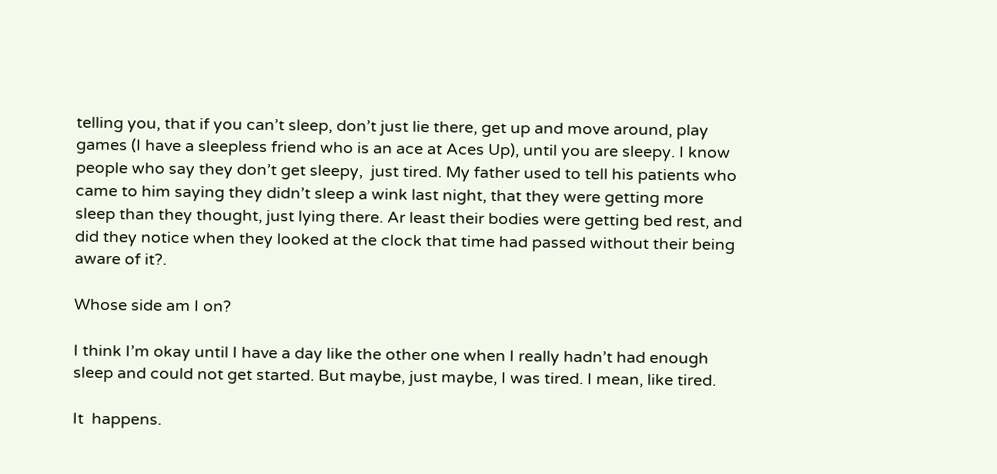telling you, that if you can’t sleep, don’t just lie there, get up and move around, play games (I have a sleepless friend who is an ace at Aces Up), until you are sleepy. I know people who say they don’t get sleepy,  just tired. My father used to tell his patients who came to him saying they didn’t sleep a wink last night, that they were getting more sleep than they thought, just lying there. Ar least their bodies were getting bed rest, and did they notice when they looked at the clock that time had passed without their being aware of it?.

Whose side am I on?

I think I’m okay until I have a day like the other one when I really hadn’t had enough sleep and could not get started. But maybe, just maybe, I was tired. I mean, like tired.

It  happens.